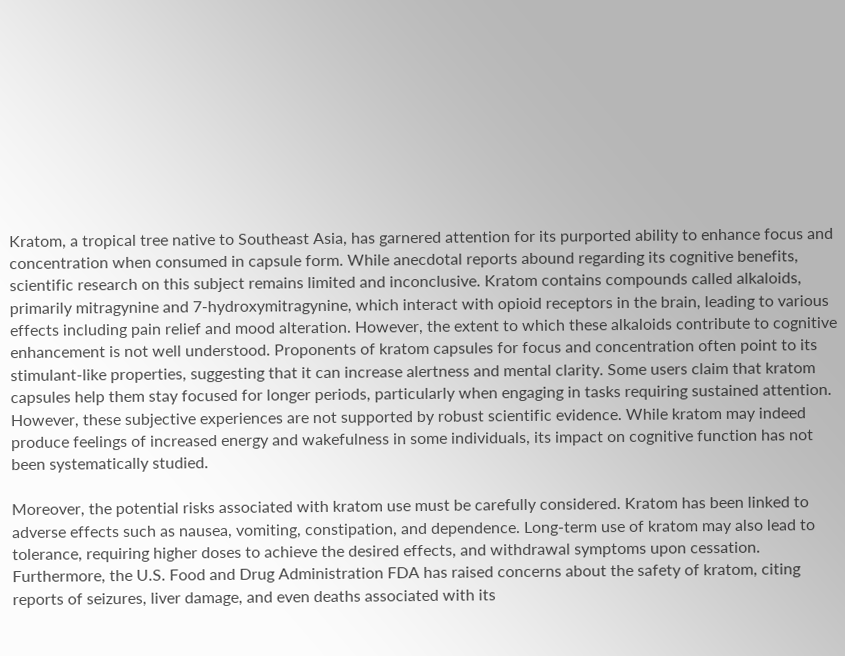Kratom, a tropical tree native to Southeast Asia, has garnered attention for its purported ability to enhance focus and concentration when consumed in capsule form. While anecdotal reports abound regarding its cognitive benefits, scientific research on this subject remains limited and inconclusive. Kratom contains compounds called alkaloids, primarily mitragynine and 7-hydroxymitragynine, which interact with opioid receptors in the brain, leading to various effects including pain relief and mood alteration. However, the extent to which these alkaloids contribute to cognitive enhancement is not well understood. Proponents of kratom capsules for focus and concentration often point to its stimulant-like properties, suggesting that it can increase alertness and mental clarity. Some users claim that kratom capsules help them stay focused for longer periods, particularly when engaging in tasks requiring sustained attention. However, these subjective experiences are not supported by robust scientific evidence. While kratom may indeed produce feelings of increased energy and wakefulness in some individuals, its impact on cognitive function has not been systematically studied.

Moreover, the potential risks associated with kratom use must be carefully considered. Kratom has been linked to adverse effects such as nausea, vomiting, constipation, and dependence. Long-term use of kratom may also lead to tolerance, requiring higher doses to achieve the desired effects, and withdrawal symptoms upon cessation. Furthermore, the U.S. Food and Drug Administration FDA has raised concerns about the safety of kratom, citing reports of seizures, liver damage, and even deaths associated with its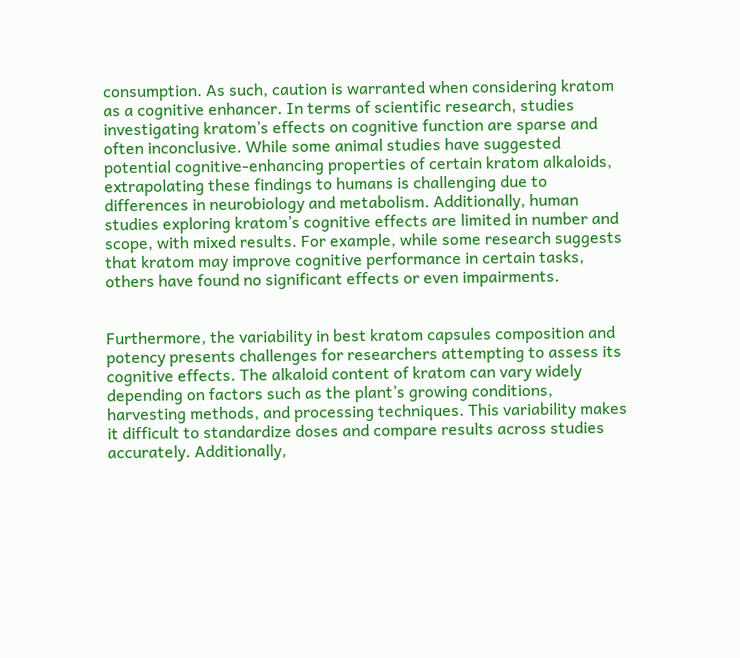consumption. As such, caution is warranted when considering kratom as a cognitive enhancer. In terms of scientific research, studies investigating kratom’s effects on cognitive function are sparse and often inconclusive. While some animal studies have suggested potential cognitive-enhancing properties of certain kratom alkaloids, extrapolating these findings to humans is challenging due to differences in neurobiology and metabolism. Additionally, human studies exploring kratom’s cognitive effects are limited in number and scope, with mixed results. For example, while some research suggests that kratom may improve cognitive performance in certain tasks, others have found no significant effects or even impairments.


Furthermore, the variability in best kratom capsules composition and potency presents challenges for researchers attempting to assess its cognitive effects. The alkaloid content of kratom can vary widely depending on factors such as the plant’s growing conditions, harvesting methods, and processing techniques. This variability makes it difficult to standardize doses and compare results across studies accurately. Additionally,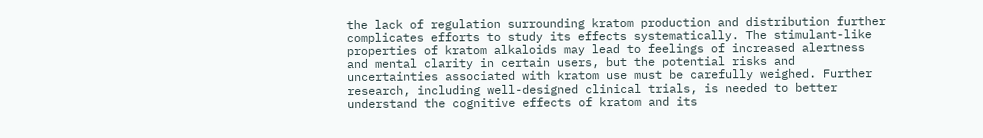the lack of regulation surrounding kratom production and distribution further complicates efforts to study its effects systematically. The stimulant-like properties of kratom alkaloids may lead to feelings of increased alertness and mental clarity in certain users, but the potential risks and uncertainties associated with kratom use must be carefully weighed. Further research, including well-designed clinical trials, is needed to better understand the cognitive effects of kratom and its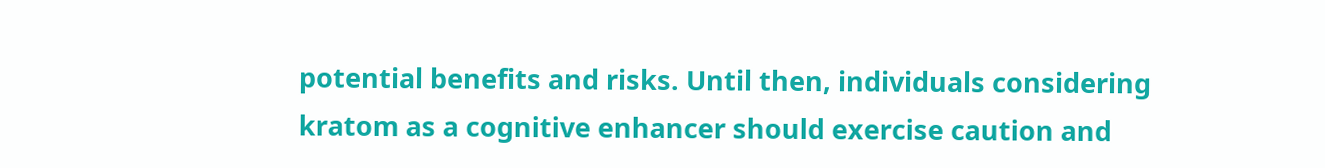potential benefits and risks. Until then, individuals considering kratom as a cognitive enhancer should exercise caution and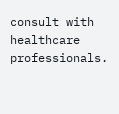consult with healthcare professionals.